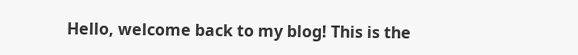Hello, welcome back to my blog! This is the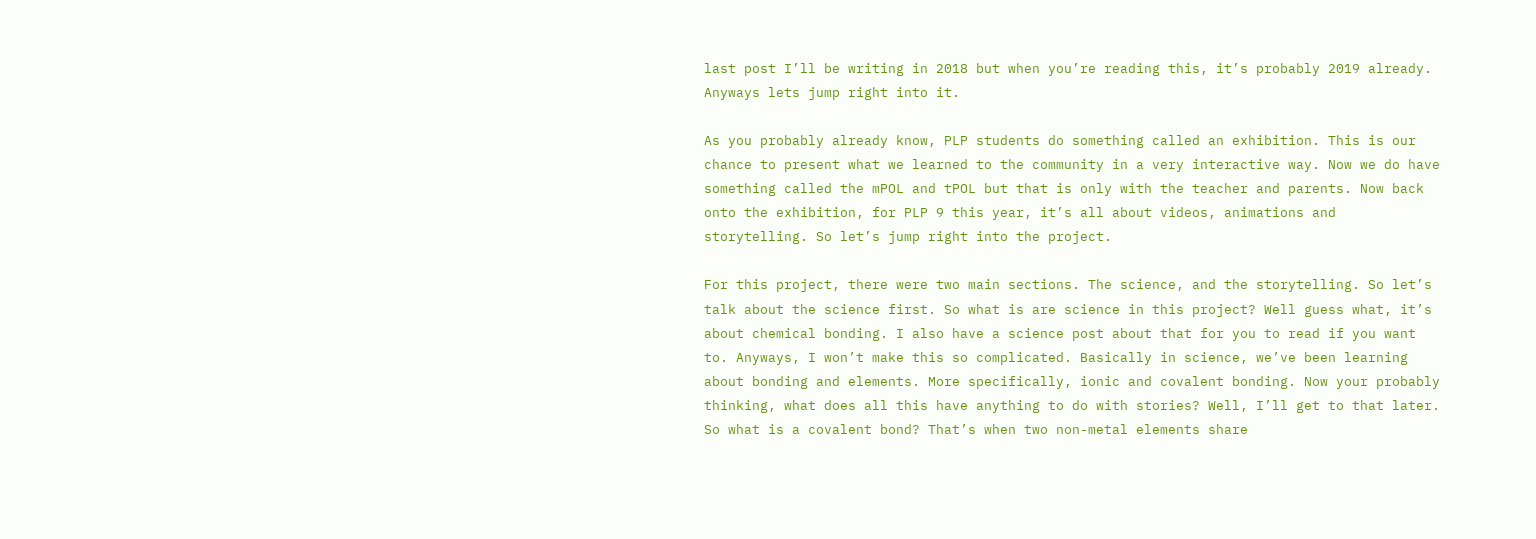last post I’ll be writing in 2018 but when you’re reading this, it’s probably 2019 already. Anyways lets jump right into it.

As you probably already know, PLP students do something called an exhibition. This is our chance to present what we learned to the community in a very interactive way. Now we do have something called the mPOL and tPOL but that is only with the teacher and parents. Now back onto the exhibition, for PLP 9 this year, it’s all about videos, animations and storytelling. So let’s jump right into the project.

For this project, there were two main sections. The science, and the storytelling. So let’s talk about the science first. So what is are science in this project? Well guess what, it’s about chemical bonding. I also have a science post about that for you to read if you want to. Anyways, I won’t make this so complicated. Basically in science, we’ve been learning about bonding and elements. More specifically, ionic and covalent bonding. Now your probably thinking, what does all this have anything to do with stories? Well, I’ll get to that later. So what is a covalent bond? That’s when two non-metal elements share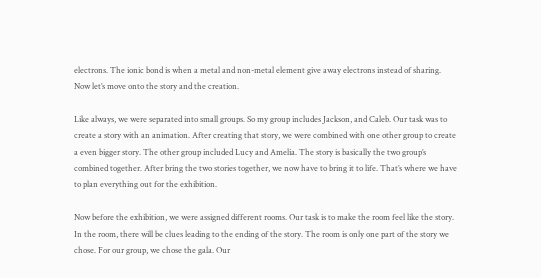electrons. The ionic bond is when a metal and non-metal element give away electrons instead of sharing. Now let’s move onto the story and the creation.

Like always, we were separated into small groups. So my group includes Jackson, and Caleb. Our task was to create a story with an animation. After creating that story, we were combined with one other group to create a even bigger story. The other group included Lucy and Amelia. The story is basically the two group’s combined together. After bring the two stories together, we now have to bring it to life. That’s where we have to plan everything out for the exhibition.

Now before the exhibition, we were assigned different rooms. Our task is to make the room feel like the story. In the room, there will be clues leading to the ending of the story. The room is only one part of the story we chose. For our group, we chose the gala. Our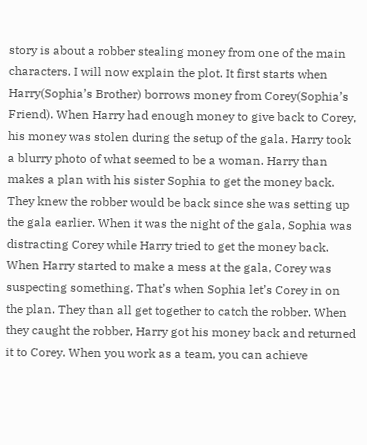story is about a robber stealing money from one of the main characters. I will now explain the plot. It first starts when Harry(Sophia’s Brother) borrows money from Corey(Sophia’s Friend). When Harry had enough money to give back to Corey, his money was stolen during the setup of the gala. Harry took a blurry photo of what seemed to be a woman. Harry than makes a plan with his sister Sophia to get the money back. They knew the robber would be back since she was setting up the gala earlier. When it was the night of the gala, Sophia was distracting Corey while Harry tried to get the money back. When Harry started to make a mess at the gala, Corey was suspecting something. That’s when Sophia let’s Corey in on the plan. They than all get together to catch the robber. When they caught the robber, Harry got his money back and returned it to Corey. When you work as a team, you can achieve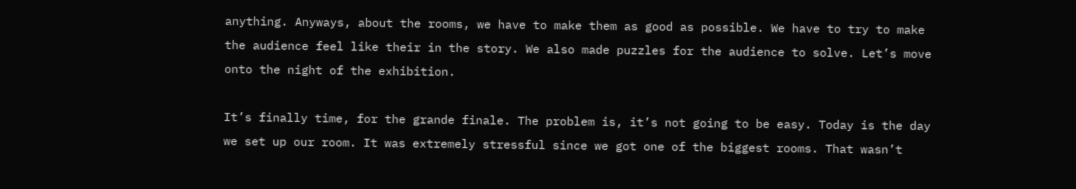anything. Anyways, about the rooms, we have to make them as good as possible. We have to try to make the audience feel like their in the story. We also made puzzles for the audience to solve. Let’s move onto the night of the exhibition.

It’s finally time, for the grande finale. The problem is, it’s not going to be easy. Today is the day we set up our room. It was extremely stressful since we got one of the biggest rooms. That wasn’t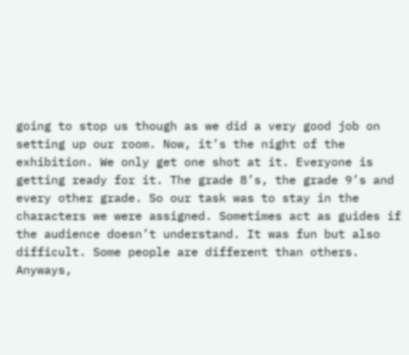going to stop us though as we did a very good job on setting up our room. Now, it’s the night of the exhibition. We only get one shot at it. Everyone is getting ready for it. The grade 8’s, the grade 9’s and every other grade. So our task was to stay in the characters we were assigned. Sometimes act as guides if the audience doesn’t understand. It was fun but also difficult. Some people are different than others. Anyways,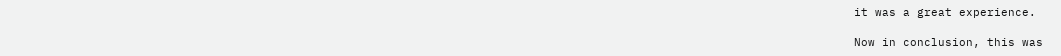it was a great experience.

Now in conclusion, this was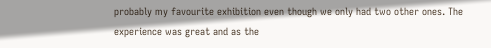probably my favourite exhibition even though we only had two other ones. The experience was great and as the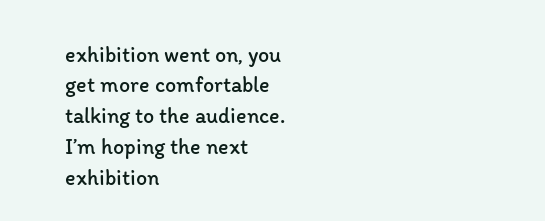exhibition went on, you get more comfortable talking to the audience. I’m hoping the next exhibition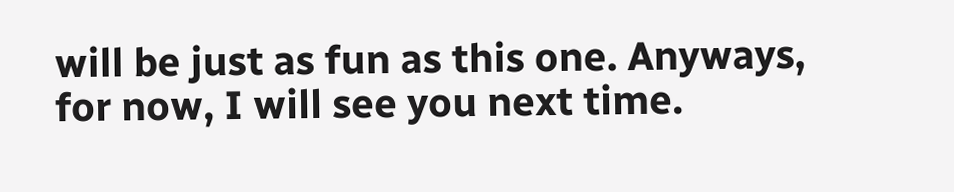will be just as fun as this one. Anyways, for now, I will see you next time.